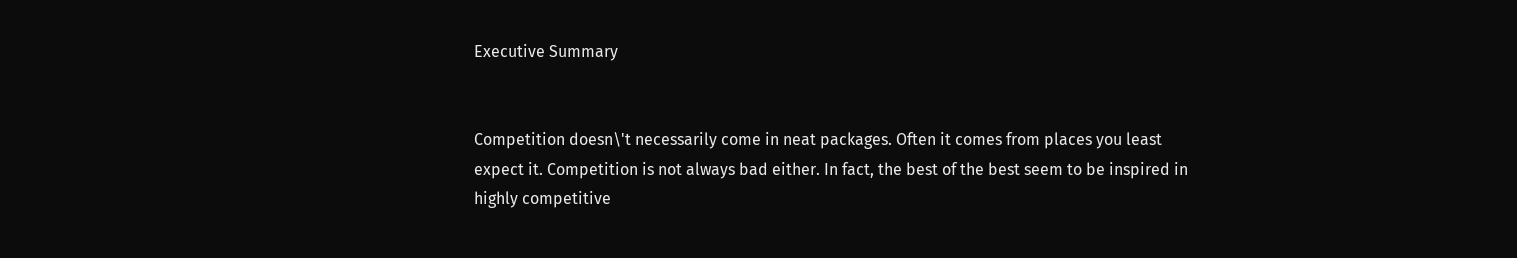Executive Summary


Competition doesn\'t necessarily come in neat packages. Often it comes from places you least expect it. Competition is not always bad either. In fact, the best of the best seem to be inspired in highly competitive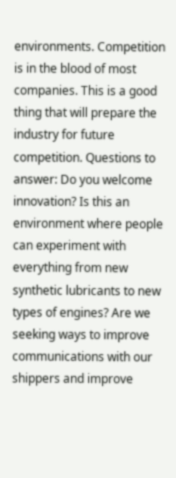environments. Competition is in the blood of most companies. This is a good thing that will prepare the industry for future competition. Questions to answer: Do you welcome innovation? Is this an environment where people can experiment with everything from new synthetic lubricants to new types of engines? Are we seeking ways to improve communications with our shippers and improve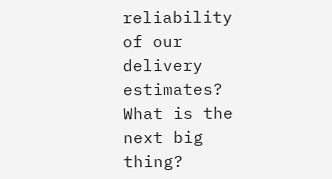reliability of our delivery estimates? What is the next big thing?